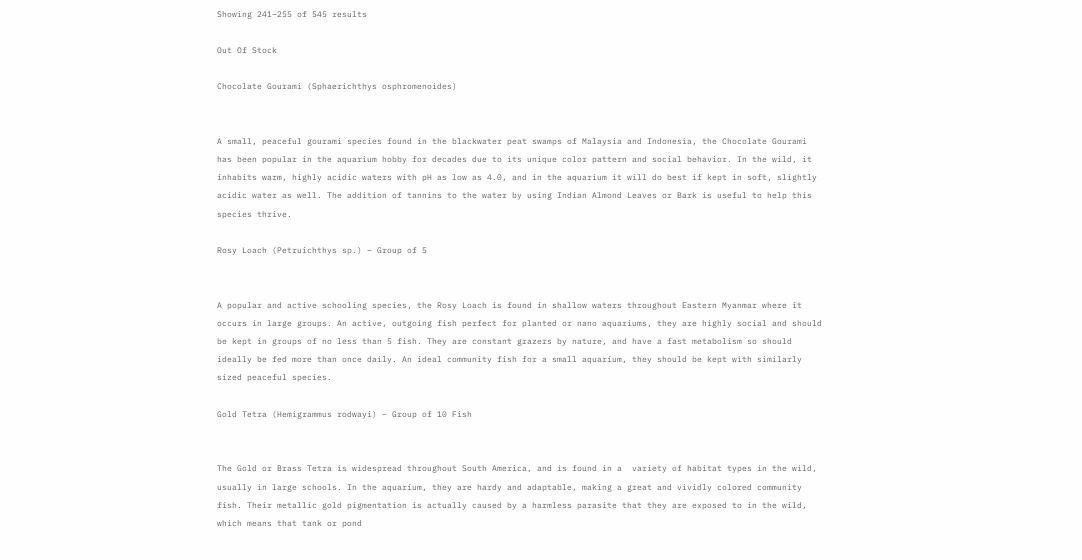Showing 241–255 of 545 results

Out Of Stock

Chocolate Gourami (Sphaerichthys osphromenoides)


A small, peaceful gourami species found in the blackwater peat swamps of Malaysia and Indonesia, the Chocolate Gourami has been popular in the aquarium hobby for decades due to its unique color pattern and social behavior. In the wild, it inhabits warm, highly acidic waters with pH as low as 4.0, and in the aquarium it will do best if kept in soft, slightly acidic water as well. The addition of tannins to the water by using Indian Almond Leaves or Bark is useful to help this species thrive.

Rosy Loach (Petruichthys sp.) – Group of 5


A popular and active schooling species, the Rosy Loach is found in shallow waters throughout Eastern Myanmar where it occurs in large groups. An active, outgoing fish perfect for planted or nano aquariums, they are highly social and should be kept in groups of no less than 5 fish. They are constant grazers by nature, and have a fast metabolism so should ideally be fed more than once daily. An ideal community fish for a small aquarium, they should be kept with similarly sized peaceful species.

Gold Tetra (Hemigrammus rodwayi) – Group of 10 Fish


The Gold or Brass Tetra is widespread throughout South America, and is found in a  variety of habitat types in the wild, usually in large schools. In the aquarium, they are hardy and adaptable, making a great and vividly colored community fish. Their metallic gold pigmentation is actually caused by a harmless parasite that they are exposed to in the wild, which means that tank or pond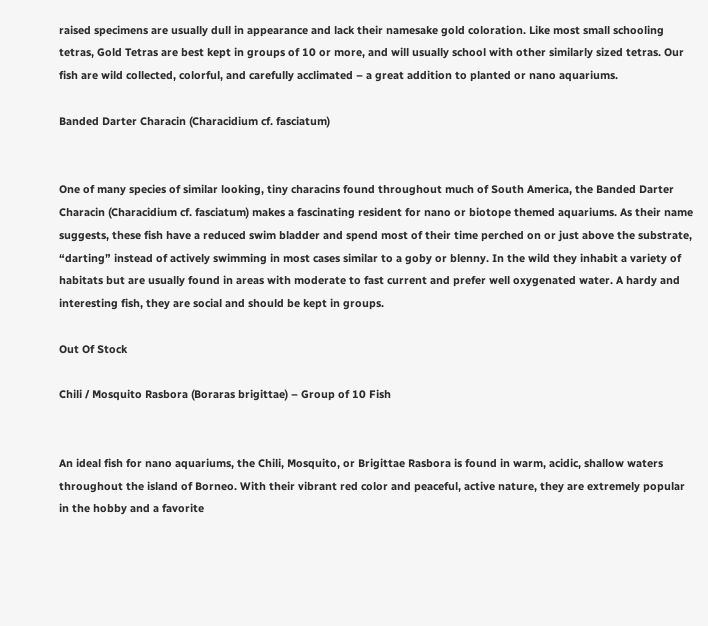raised specimens are usually dull in appearance and lack their namesake gold coloration. Like most small schooling tetras, Gold Tetras are best kept in groups of 10 or more, and will usually school with other similarly sized tetras. Our fish are wild collected, colorful, and carefully acclimated – a great addition to planted or nano aquariums.

Banded Darter Characin (Characidium cf. fasciatum)


One of many species of similar looking, tiny characins found throughout much of South America, the Banded Darter Characin (Characidium cf. fasciatum) makes a fascinating resident for nano or biotope themed aquariums. As their name suggests, these fish have a reduced swim bladder and spend most of their time perched on or just above the substrate, “darting” instead of actively swimming in most cases similar to a goby or blenny. In the wild they inhabit a variety of habitats but are usually found in areas with moderate to fast current and prefer well oxygenated water. A hardy and interesting fish, they are social and should be kept in groups.

Out Of Stock

Chili / Mosquito Rasbora (Boraras brigittae) – Group of 10 Fish


An ideal fish for nano aquariums, the Chili, Mosquito, or Brigittae Rasbora is found in warm, acidic, shallow waters throughout the island of Borneo. With their vibrant red color and peaceful, active nature, they are extremely popular in the hobby and a favorite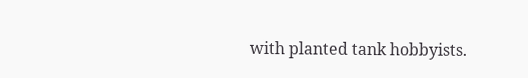with planted tank hobbyists.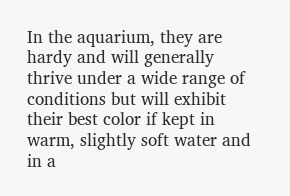In the aquarium, they are hardy and will generally thrive under a wide range of conditions but will exhibit their best color if kept in warm, slightly soft water and in a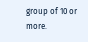group of 10 or more.